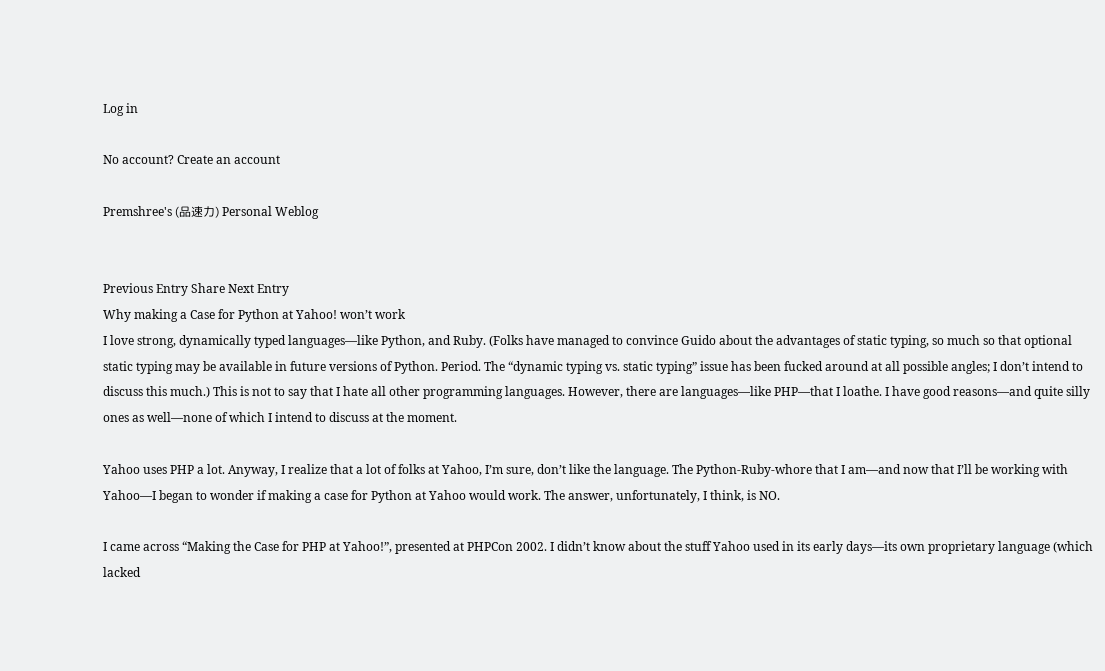Log in

No account? Create an account

Premshree's (品速力) Personal Weblog


Previous Entry Share Next Entry
Why making a Case for Python at Yahoo! won’t work
I love strong, dynamically typed languages—like Python, and Ruby. (Folks have managed to convince Guido about the advantages of static typing, so much so that optional static typing may be available in future versions of Python. Period. The “dynamic typing vs. static typing” issue has been fucked around at all possible angles; I don’t intend to discuss this much.) This is not to say that I hate all other programming languages. However, there are languages—like PHP—that I loathe. I have good reasons—and quite silly ones as well—none of which I intend to discuss at the moment.

Yahoo uses PHP a lot. Anyway, I realize that a lot of folks at Yahoo, I’m sure, don’t like the language. The Python-Ruby-whore that I am—and now that I’ll be working with Yahoo—I began to wonder if making a case for Python at Yahoo would work. The answer, unfortunately, I think, is NO.

I came across “Making the Case for PHP at Yahoo!”, presented at PHPCon 2002. I didn’t know about the stuff Yahoo used in its early days—its own proprietary language (which lacked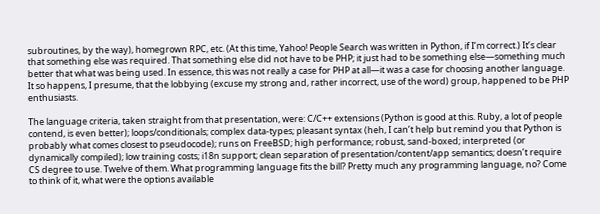subroutines, by the way), homegrown RPC, etc. (At this time, Yahoo! People Search was written in Python, if I’m correct.) It’s clear that something else was required. That something else did not have to be PHP; it just had to be something else—something much better that what was being used. In essence, this was not really a case for PHP at all—it was a case for choosing another language. It so happens, I presume, that the lobbying (excuse my strong and, rather incorrect, use of the word) group, happened to be PHP enthusiasts.

The language criteria, taken straight from that presentation, were: C/C++ extensions (Python is good at this. Ruby, a lot of people contend, is even better); loops/conditionals; complex data-types; pleasant syntax (heh, I can’t help but remind you that Python is probably what comes closest to pseudocode); runs on FreeBSD; high performance; robust, sand-boxed; interpreted (or dynamically compiled); low training costs; i18n support; clean separation of presentation/content/app semantics; doesn’t require CS degree to use. Twelve of them. What programming language fits the bill? Pretty much any programming language, no? Come to think of it, what were the options available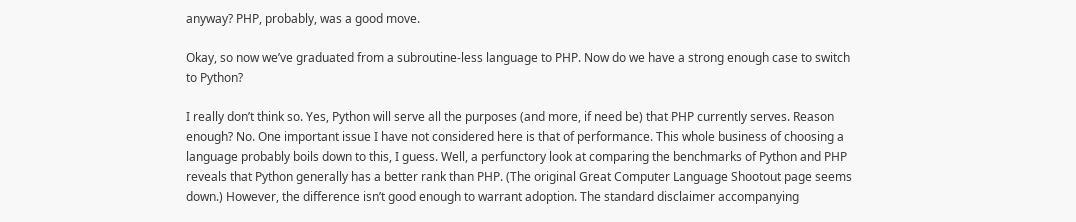anyway? PHP, probably, was a good move.

Okay, so now we’ve graduated from a subroutine-less language to PHP. Now do we have a strong enough case to switch to Python?

I really don’t think so. Yes, Python will serve all the purposes (and more, if need be) that PHP currently serves. Reason enough? No. One important issue I have not considered here is that of performance. This whole business of choosing a language probably boils down to this, I guess. Well, a perfunctory look at comparing the benchmarks of Python and PHP reveals that Python generally has a better rank than PHP. (The original Great Computer Language Shootout page seems down.) However, the difference isn’t good enough to warrant adoption. The standard disclaimer accompanying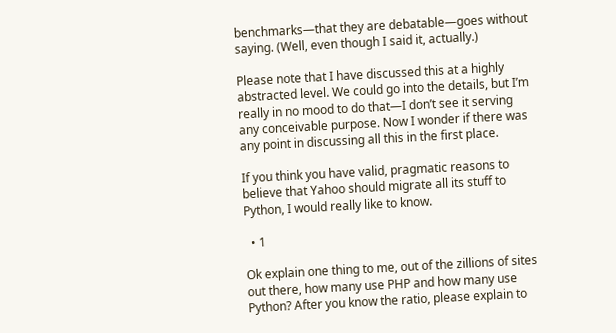benchmarks—that they are debatable—goes without saying. (Well, even though I said it, actually.)

Please note that I have discussed this at a highly abstracted level. We could go into the details, but I’m really in no mood to do that—I don’t see it serving any conceivable purpose. Now I wonder if there was any point in discussing all this in the first place.

If you think you have valid, pragmatic reasons to believe that Yahoo should migrate all its stuff to Python, I would really like to know.

  • 1

Ok explain one thing to me, out of the zillions of sites out there, how many use PHP and how many use Python? After you know the ratio, please explain to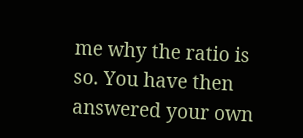me why the ratio is so. You have then answered your own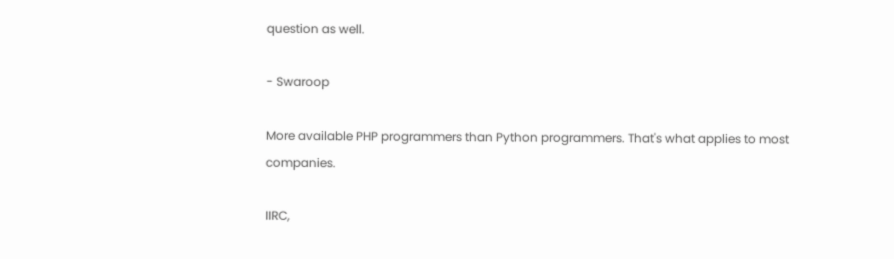question as well.

- Swaroop

More available PHP programmers than Python programmers. That's what applies to most companies.

IIRC,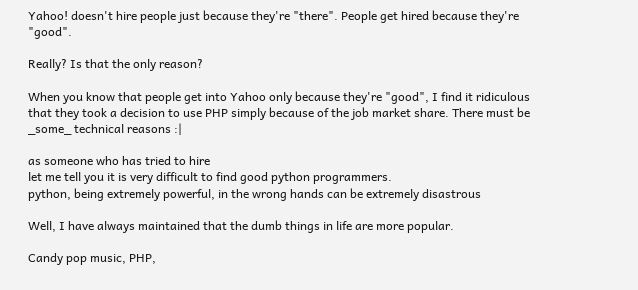Yahoo! doesn't hire people just because they're "there". People get hired because they're "good".

Really? Is that the only reason?

When you know that people get into Yahoo only because they're "good", I find it ridiculous that they took a decision to use PHP simply because of the job market share. There must be _some_ technical reasons :|

as someone who has tried to hire
let me tell you it is very difficult to find good python programmers.
python, being extremely powerful, in the wrong hands can be extremely disastrous

Well, I have always maintained that the dumb things in life are more popular.

Candy pop music, PHP,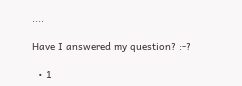....

Have I answered my question? :-?

  • 1